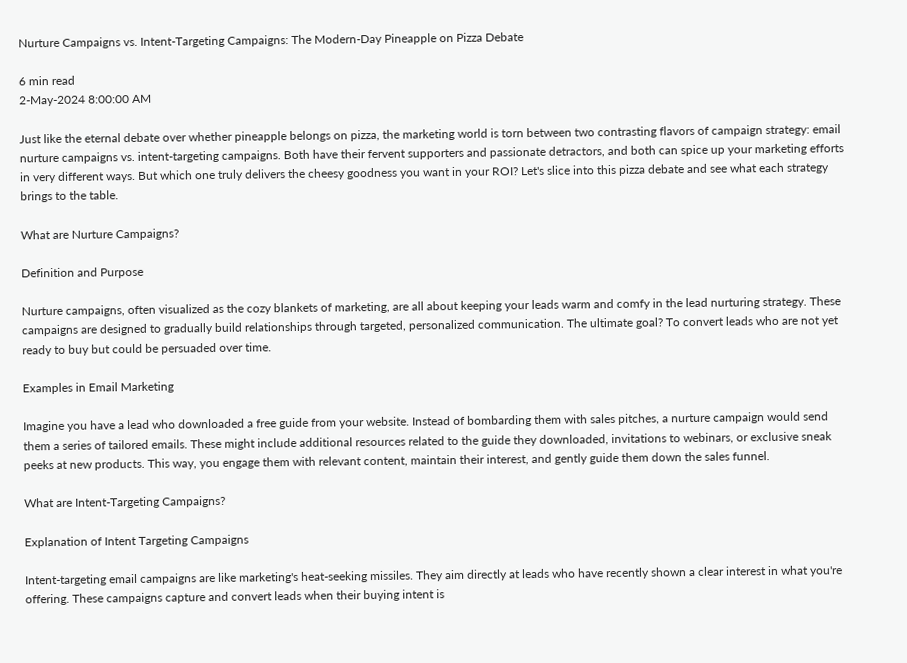Nurture Campaigns vs. Intent-Targeting Campaigns: The Modern-Day Pineapple on Pizza Debate

6 min read
2-May-2024 8:00:00 AM

Just like the eternal debate over whether pineapple belongs on pizza, the marketing world is torn between two contrasting flavors of campaign strategy: email nurture campaigns vs. intent-targeting campaigns. Both have their fervent supporters and passionate detractors, and both can spice up your marketing efforts in very different ways. But which one truly delivers the cheesy goodness you want in your ROI? Let's slice into this pizza debate and see what each strategy brings to the table.

What are Nurture Campaigns?

Definition and Purpose

Nurture campaigns, often visualized as the cozy blankets of marketing, are all about keeping your leads warm and comfy in the lead nurturing strategy. These campaigns are designed to gradually build relationships through targeted, personalized communication. The ultimate goal? To convert leads who are not yet ready to buy but could be persuaded over time.

Examples in Email Marketing

Imagine you have a lead who downloaded a free guide from your website. Instead of bombarding them with sales pitches, a nurture campaign would send them a series of tailored emails. These might include additional resources related to the guide they downloaded, invitations to webinars, or exclusive sneak peeks at new products. This way, you engage them with relevant content, maintain their interest, and gently guide them down the sales funnel.

What are Intent-Targeting Campaigns?

Explanation of Intent Targeting Campaigns

Intent-targeting email campaigns are like marketing's heat-seeking missiles. They aim directly at leads who have recently shown a clear interest in what you're offering. These campaigns capture and convert leads when their buying intent is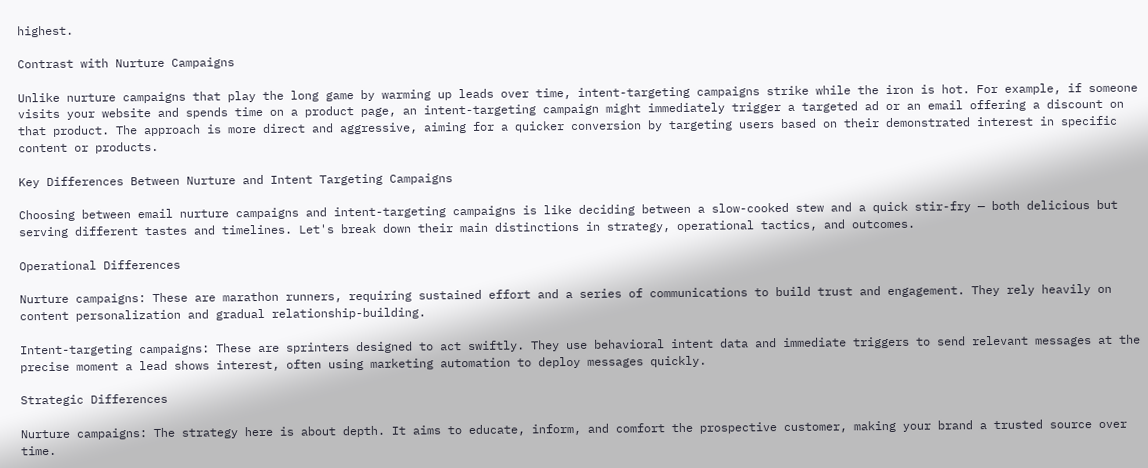highest.

Contrast with Nurture Campaigns

Unlike nurture campaigns that play the long game by warming up leads over time, intent-targeting campaigns strike while the iron is hot. For example, if someone visits your website and spends time on a product page, an intent-targeting campaign might immediately trigger a targeted ad or an email offering a discount on that product. The approach is more direct and aggressive, aiming for a quicker conversion by targeting users based on their demonstrated interest in specific content or products.

Key Differences Between Nurture and Intent Targeting Campaigns

Choosing between email nurture campaigns and intent-targeting campaigns is like deciding between a slow-cooked stew and a quick stir-fry — both delicious but serving different tastes and timelines. Let's break down their main distinctions in strategy, operational tactics, and outcomes.

Operational Differences

Nurture campaigns: These are marathon runners, requiring sustained effort and a series of communications to build trust and engagement. They rely heavily on content personalization and gradual relationship-building.

Intent-targeting campaigns: These are sprinters designed to act swiftly. They use behavioral intent data and immediate triggers to send relevant messages at the precise moment a lead shows interest, often using marketing automation to deploy messages quickly.

Strategic Differences

Nurture campaigns: The strategy here is about depth. It aims to educate, inform, and comfort the prospective customer, making your brand a trusted source over time.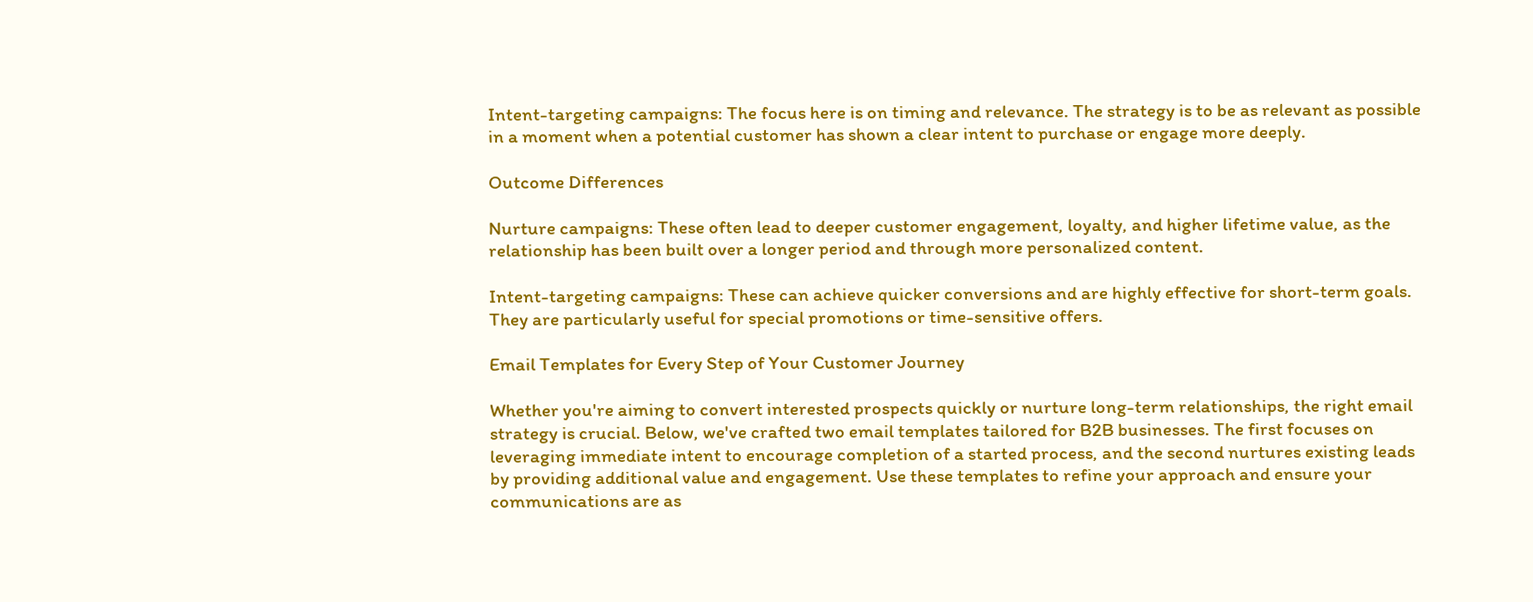Intent-targeting campaigns: The focus here is on timing and relevance. The strategy is to be as relevant as possible in a moment when a potential customer has shown a clear intent to purchase or engage more deeply.

Outcome Differences

Nurture campaigns: These often lead to deeper customer engagement, loyalty, and higher lifetime value, as the relationship has been built over a longer period and through more personalized content.

Intent-targeting campaigns: These can achieve quicker conversions and are highly effective for short-term goals. They are particularly useful for special promotions or time-sensitive offers.

Email Templates for Every Step of Your Customer Journey

Whether you're aiming to convert interested prospects quickly or nurture long-term relationships, the right email strategy is crucial. Below, we've crafted two email templates tailored for B2B businesses. The first focuses on leveraging immediate intent to encourage completion of a started process, and the second nurtures existing leads by providing additional value and engagement. Use these templates to refine your approach and ensure your communications are as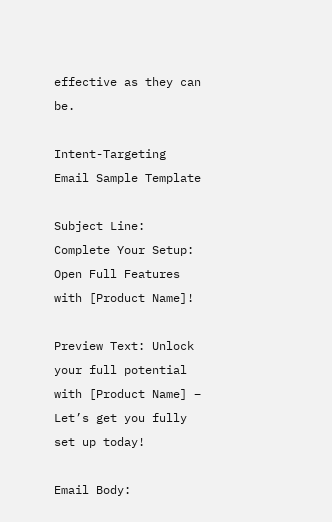effective as they can be.

Intent-Targeting Email Sample Template

Subject Line: Complete Your Setup: Open Full Features with [Product Name]!

Preview Text: Unlock your full potential with [Product Name] – Let’s get you fully set up today!

Email Body: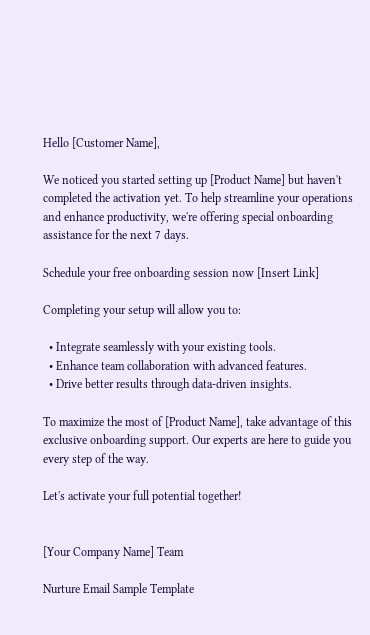Hello [Customer Name],

We noticed you started setting up [Product Name] but haven't completed the activation yet. To help streamline your operations and enhance productivity, we're offering special onboarding assistance for the next 7 days.

Schedule your free onboarding session now [Insert Link]

Completing your setup will allow you to:

  • Integrate seamlessly with your existing tools.
  • Enhance team collaboration with advanced features.
  • Drive better results through data-driven insights.

To maximize the most of [Product Name], take advantage of this exclusive onboarding support. Our experts are here to guide you every step of the way.

Let's activate your full potential together!


[Your Company Name] Team

Nurture Email Sample Template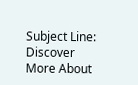Subject Line: Discover More About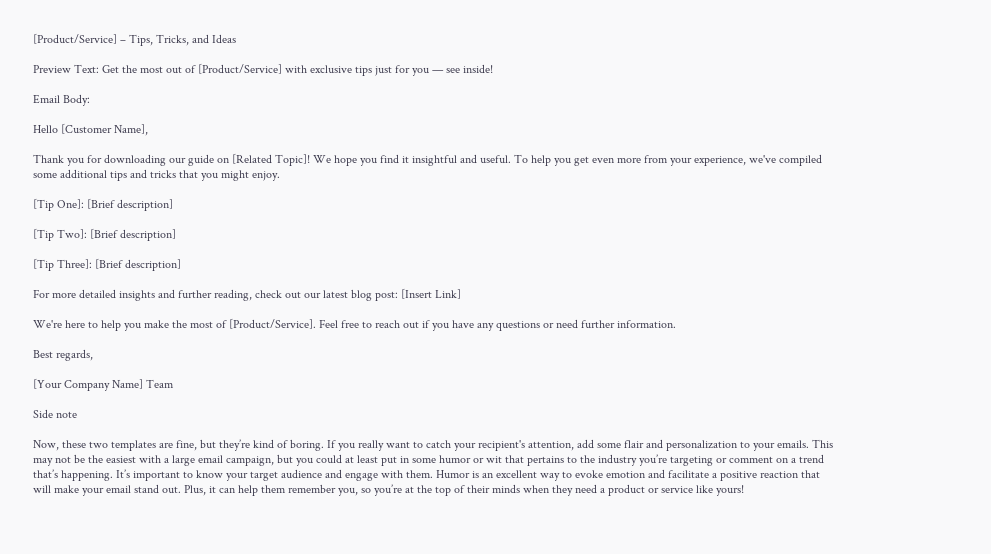[Product/Service] – Tips, Tricks, and Ideas

Preview Text: Get the most out of [Product/Service] with exclusive tips just for you — see inside!

Email Body:

Hello [Customer Name],

Thank you for downloading our guide on [Related Topic]! We hope you find it insightful and useful. To help you get even more from your experience, we've compiled some additional tips and tricks that you might enjoy.

[Tip One]: [Brief description]

[Tip Two]: [Brief description]

[Tip Three]: [Brief description]

For more detailed insights and further reading, check out our latest blog post: [Insert Link]

We're here to help you make the most of [Product/Service]. Feel free to reach out if you have any questions or need further information.

Best regards,

[Your Company Name] Team

Side note

Now, these two templates are fine, but they’re kind of boring. If you really want to catch your recipient's attention, add some flair and personalization to your emails. This may not be the easiest with a large email campaign, but you could at least put in some humor or wit that pertains to the industry you’re targeting or comment on a trend that’s happening. It’s important to know your target audience and engage with them. Humor is an excellent way to evoke emotion and facilitate a positive reaction that will make your email stand out. Plus, it can help them remember you, so you’re at the top of their minds when they need a product or service like yours!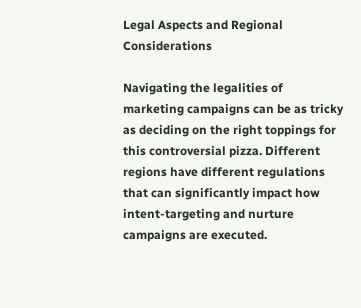Legal Aspects and Regional Considerations

Navigating the legalities of marketing campaigns can be as tricky as deciding on the right toppings for this controversial pizza. Different regions have different regulations that can significantly impact how intent-targeting and nurture campaigns are executed.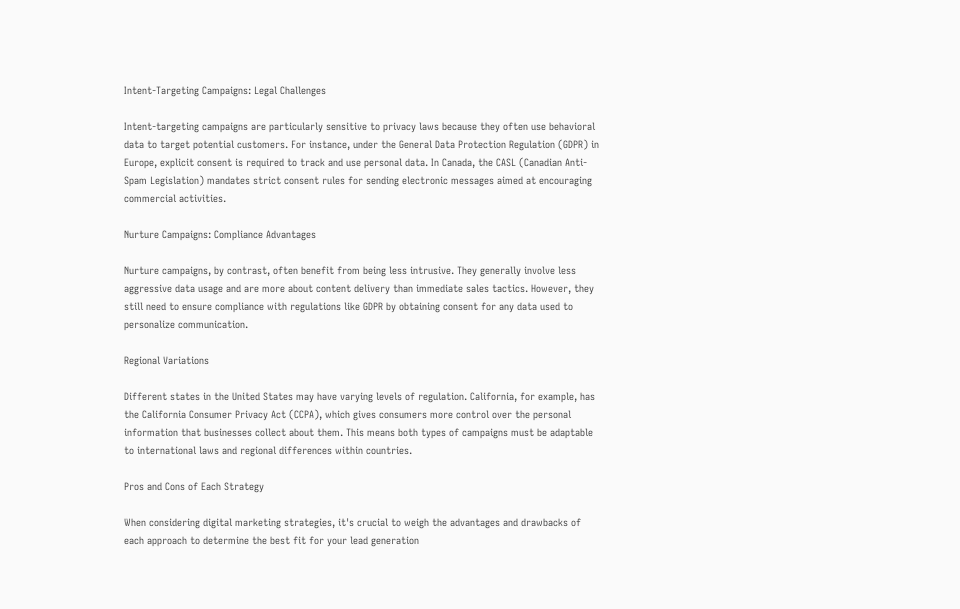Intent-Targeting Campaigns: Legal Challenges

Intent-targeting campaigns are particularly sensitive to privacy laws because they often use behavioral data to target potential customers. For instance, under the General Data Protection Regulation (GDPR) in Europe, explicit consent is required to track and use personal data. In Canada, the CASL (Canadian Anti-Spam Legislation) mandates strict consent rules for sending electronic messages aimed at encouraging commercial activities.

Nurture Campaigns: Compliance Advantages

Nurture campaigns, by contrast, often benefit from being less intrusive. They generally involve less aggressive data usage and are more about content delivery than immediate sales tactics. However, they still need to ensure compliance with regulations like GDPR by obtaining consent for any data used to personalize communication.

Regional Variations

Different states in the United States may have varying levels of regulation. California, for example, has the California Consumer Privacy Act (CCPA), which gives consumers more control over the personal information that businesses collect about them. This means both types of campaigns must be adaptable to international laws and regional differences within countries.

Pros and Cons of Each Strategy

When considering digital marketing strategies, it's crucial to weigh the advantages and drawbacks of each approach to determine the best fit for your lead generation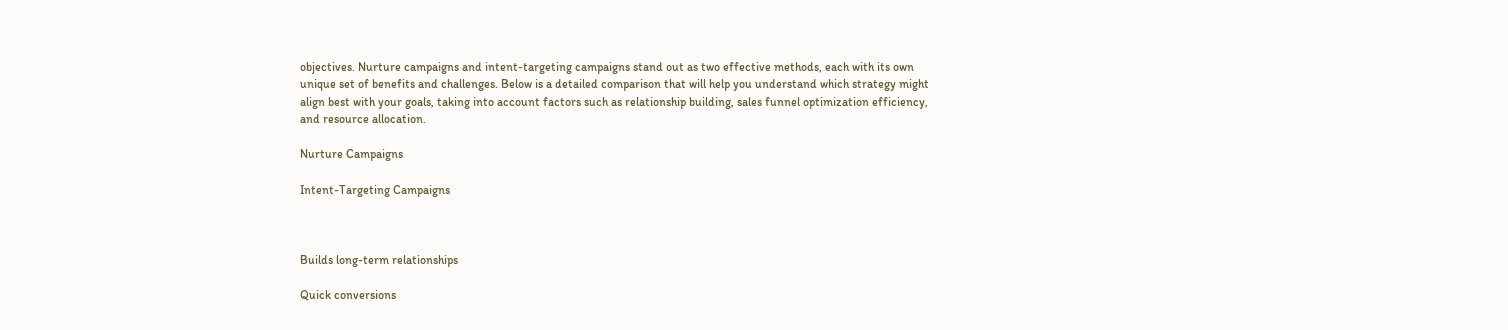objectives. Nurture campaigns and intent-targeting campaigns stand out as two effective methods, each with its own unique set of benefits and challenges. Below is a detailed comparison that will help you understand which strategy might align best with your goals, taking into account factors such as relationship building, sales funnel optimization efficiency, and resource allocation.

Nurture Campaigns

Intent-Targeting Campaigns



Builds long-term relationships

Quick conversions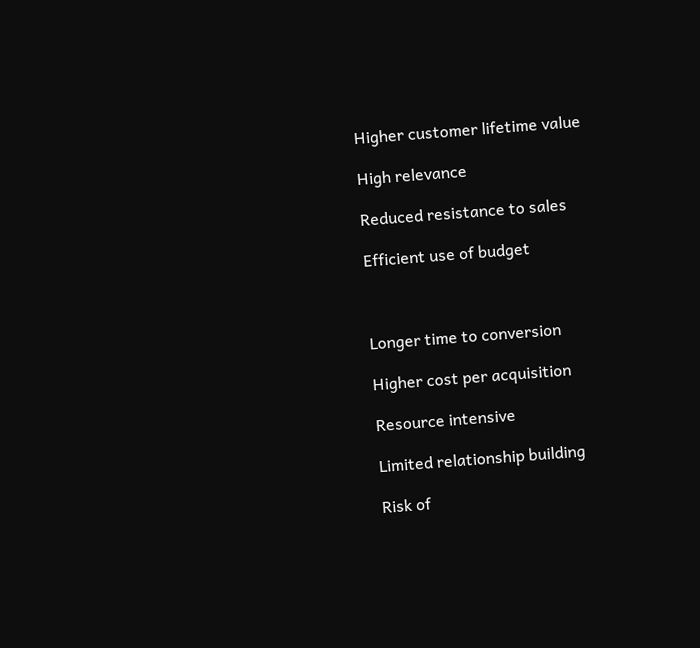Higher customer lifetime value

High relevance

Reduced resistance to sales

Efficient use of budget



Longer time to conversion

Higher cost per acquisition

Resource intensive

Limited relationship building

Risk of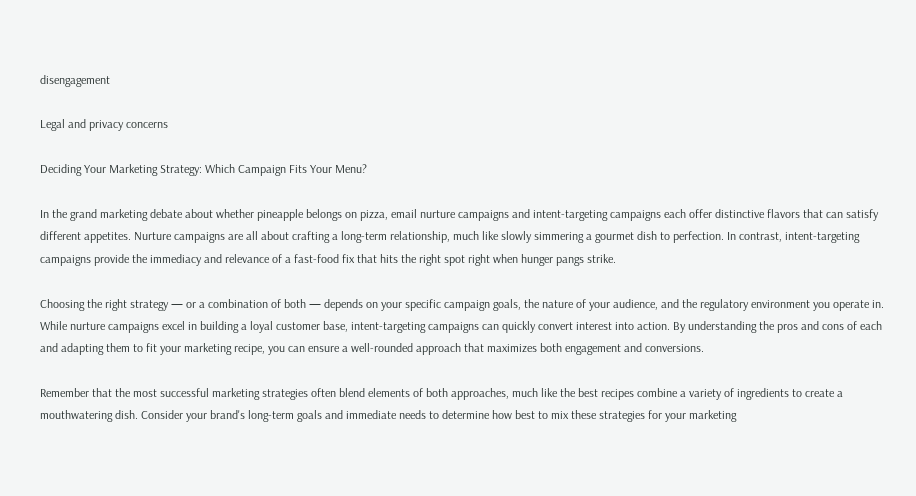disengagement

Legal and privacy concerns

Deciding Your Marketing Strategy: Which Campaign Fits Your Menu?

In the grand marketing debate about whether pineapple belongs on pizza, email nurture campaigns and intent-targeting campaigns each offer distinctive flavors that can satisfy different appetites. Nurture campaigns are all about crafting a long-term relationship, much like slowly simmering a gourmet dish to perfection. In contrast, intent-targeting campaigns provide the immediacy and relevance of a fast-food fix that hits the right spot right when hunger pangs strike.

Choosing the right strategy — or a combination of both — depends on your specific campaign goals, the nature of your audience, and the regulatory environment you operate in. While nurture campaigns excel in building a loyal customer base, intent-targeting campaigns can quickly convert interest into action. By understanding the pros and cons of each and adapting them to fit your marketing recipe, you can ensure a well-rounded approach that maximizes both engagement and conversions.

Remember that the most successful marketing strategies often blend elements of both approaches, much like the best recipes combine a variety of ingredients to create a mouthwatering dish. Consider your brand's long-term goals and immediate needs to determine how best to mix these strategies for your marketing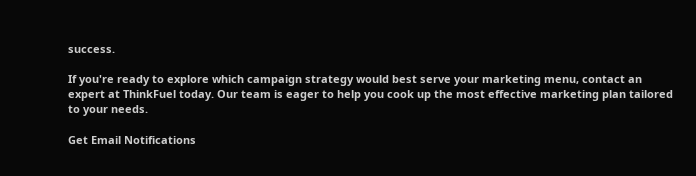success.

If you're ready to explore which campaign strategy would best serve your marketing menu, contact an expert at ThinkFuel today. Our team is eager to help you cook up the most effective marketing plan tailored to your needs.

Get Email Notifications